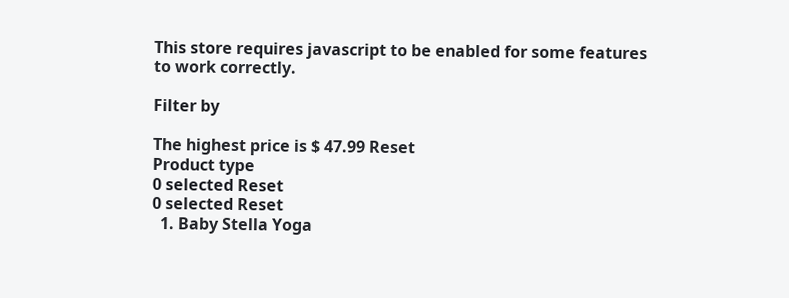This store requires javascript to be enabled for some features to work correctly.

Filter by

The highest price is $ 47.99 Reset
Product type
0 selected Reset
0 selected Reset
  1. Baby Stella Yoga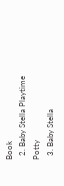Book
  2. Baby Stella Playtime Potty
  3. Baby Stella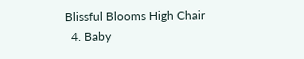Blissful Blooms High Chair
  4. Baby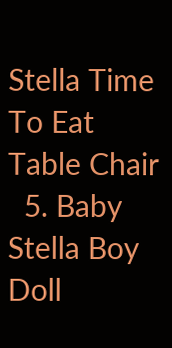Stella Time To Eat Table Chair
  5. Baby Stella Boy Doll